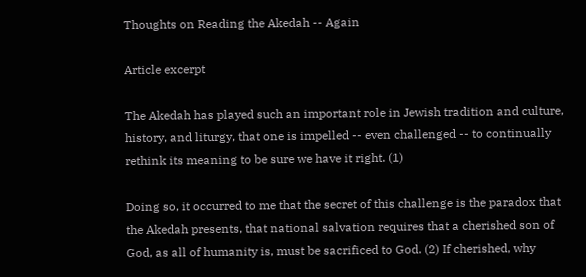Thoughts on Reading the Akedah -- Again

Article excerpt

The Akedah has played such an important role in Jewish tradition and culture, history, and liturgy, that one is impelled -- even challenged -- to continually rethink its meaning to be sure we have it right. (1)

Doing so, it occurred to me that the secret of this challenge is the paradox that the Akedah presents, that national salvation requires that a cherished son of God, as all of humanity is, must be sacrificed to God. (2) If cherished, why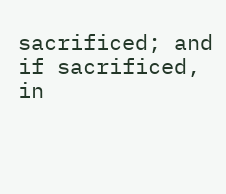sacrificed; and if sacrificed, in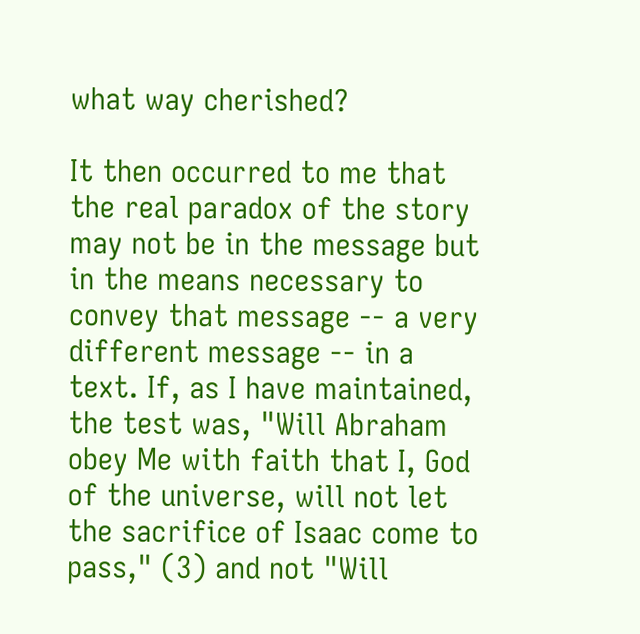what way cherished?

It then occurred to me that the real paradox of the story may not be in the message but in the means necessary to convey that message -- a very different message -- in a text. If, as I have maintained, the test was, "Will Abraham obey Me with faith that I, God of the universe, will not let the sacrifice of Isaac come to pass," (3) and not "Will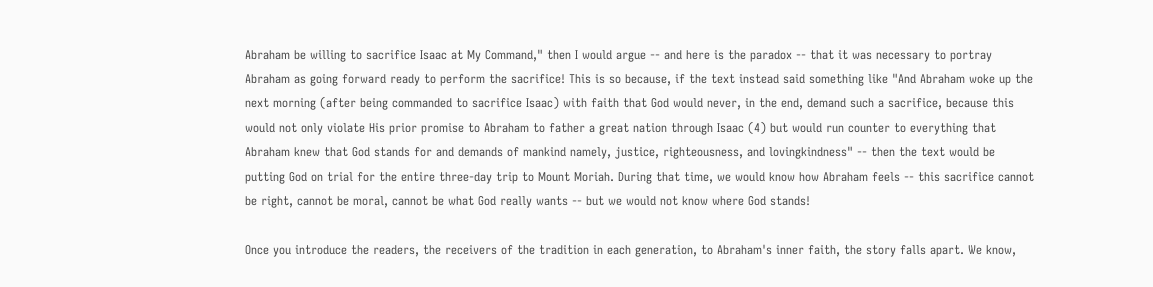Abraham be willing to sacrifice Isaac at My Command," then I would argue -- and here is the paradox -- that it was necessary to portray Abraham as going forward ready to perform the sacrifice! This is so because, if the text instead said something like "And Abraham woke up the next morning (after being commanded to sacrifice Isaac) with faith that God would never, in the end, demand such a sacrifice, because this would not only violate His prior promise to Abraham to father a great nation through Isaac (4) but would run counter to everything that Abraham knew that God stands for and demands of mankind namely, justice, righteousness, and lovingkindness" -- then the text would be putting God on trial for the entire three-day trip to Mount Moriah. During that time, we would know how Abraham feels -- this sacrifice cannot be right, cannot be moral, cannot be what God really wants -- but we would not know where God stands!

Once you introduce the readers, the receivers of the tradition in each generation, to Abraham's inner faith, the story falls apart. We know,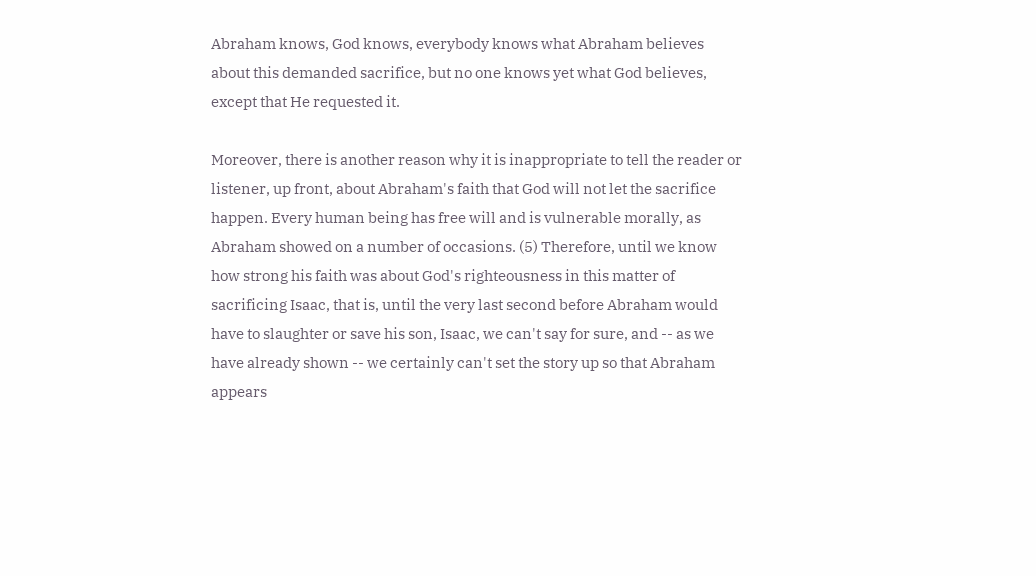Abraham knows, God knows, everybody knows what Abraham believes about this demanded sacrifice, but no one knows yet what God believes, except that He requested it.

Moreover, there is another reason why it is inappropriate to tell the reader or listener, up front, about Abraham's faith that God will not let the sacrifice happen. Every human being has free will and is vulnerable morally, as Abraham showed on a number of occasions. (5) Therefore, until we know how strong his faith was about God's righteousness in this matter of sacrificing Isaac, that is, until the very last second before Abraham would have to slaughter or save his son, Isaac, we can't say for sure, and -- as we have already shown -- we certainly can't set the story up so that Abraham appears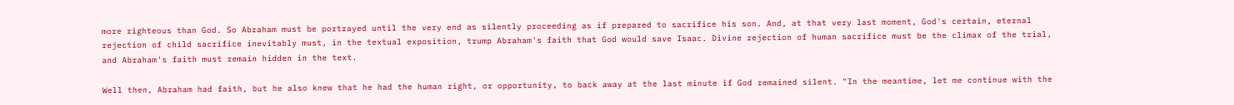more righteous than God. So Abraham must be portrayed until the very end as silently proceeding as if prepared to sacrifice his son. And, at that very last moment, God's certain, eternal rejection of child sacrifice inevitably must, in the textual exposition, trump Abraham's faith that God would save Isaac. Divine rejection of human sacrifice must be the climax of the trial, and Abraham's faith must remain hidden in the text.

Well then, Abraham had faith, but he also knew that he had the human right, or opportunity, to back away at the last minute if God remained silent. "In the meantime, let me continue with the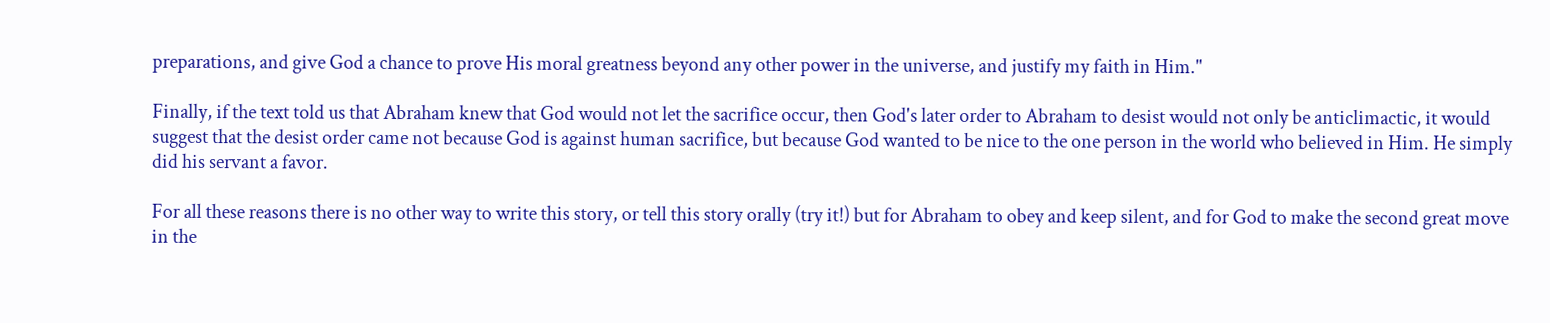preparations, and give God a chance to prove His moral greatness beyond any other power in the universe, and justify my faith in Him."

Finally, if the text told us that Abraham knew that God would not let the sacrifice occur, then God's later order to Abraham to desist would not only be anticlimactic, it would suggest that the desist order came not because God is against human sacrifice, but because God wanted to be nice to the one person in the world who believed in Him. He simply did his servant a favor.

For all these reasons there is no other way to write this story, or tell this story orally (try it!) but for Abraham to obey and keep silent, and for God to make the second great move in the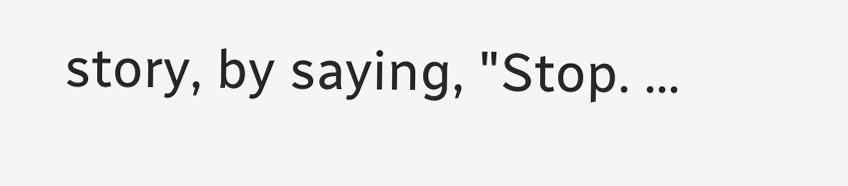story, by saying, "Stop. …